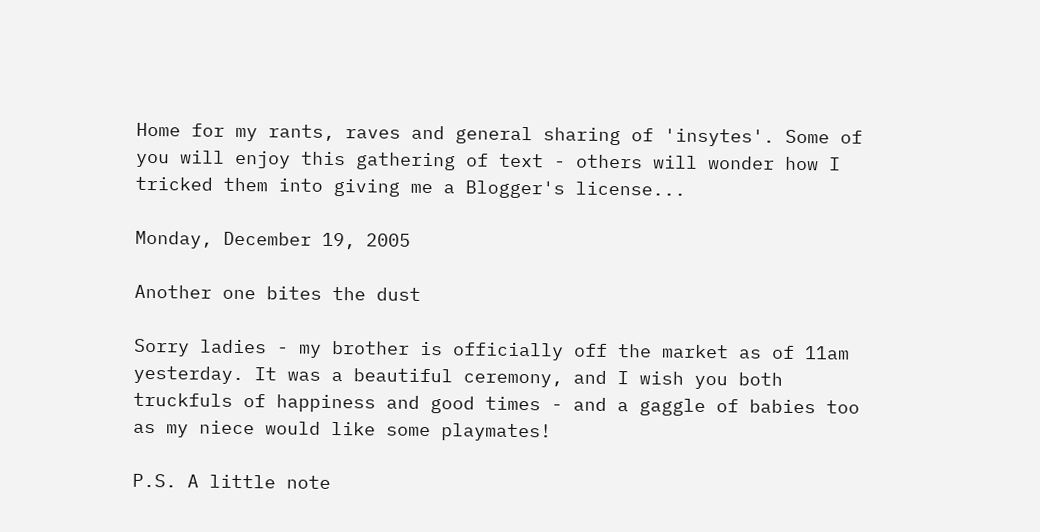Home for my rants, raves and general sharing of 'insytes'. Some of you will enjoy this gathering of text - others will wonder how I tricked them into giving me a Blogger's license...

Monday, December 19, 2005

Another one bites the dust

Sorry ladies - my brother is officially off the market as of 11am yesterday. It was a beautiful ceremony, and I wish you both truckfuls of happiness and good times - and a gaggle of babies too as my niece would like some playmates!

P.S. A little note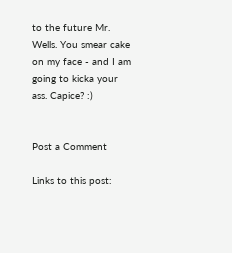to the future Mr. Wells. You smear cake on my face - and I am going to kicka your ass. Capice? :)


Post a Comment

Links to this post: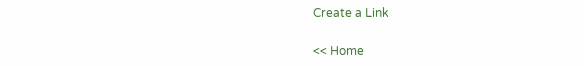Create a Link

<< Home